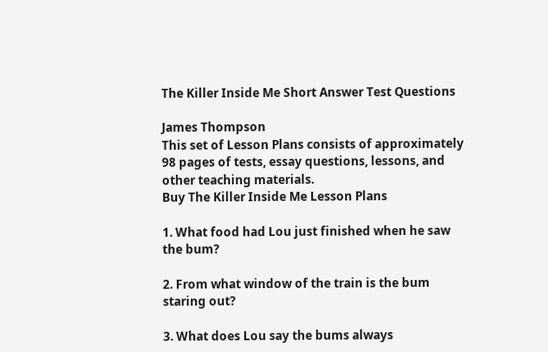The Killer Inside Me Short Answer Test Questions

James Thompson
This set of Lesson Plans consists of approximately 98 pages of tests, essay questions, lessons, and other teaching materials.
Buy The Killer Inside Me Lesson Plans

1. What food had Lou just finished when he saw the bum?

2. From what window of the train is the bum staring out?

3. What does Lou say the bums always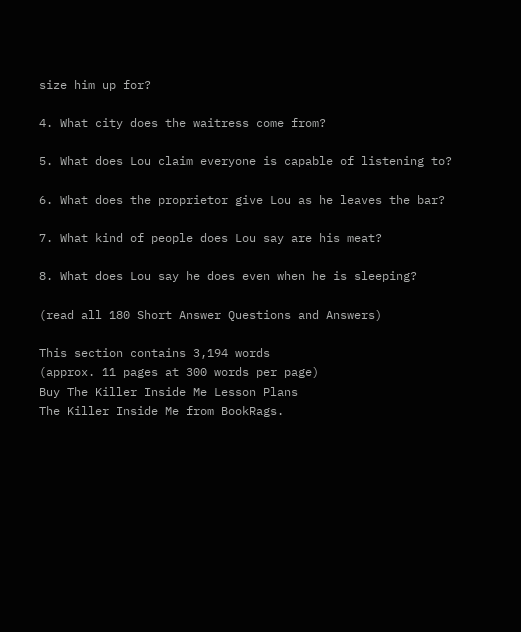size him up for?

4. What city does the waitress come from?

5. What does Lou claim everyone is capable of listening to?

6. What does the proprietor give Lou as he leaves the bar?

7. What kind of people does Lou say are his meat?

8. What does Lou say he does even when he is sleeping?

(read all 180 Short Answer Questions and Answers)

This section contains 3,194 words
(approx. 11 pages at 300 words per page)
Buy The Killer Inside Me Lesson Plans
The Killer Inside Me from BookRags.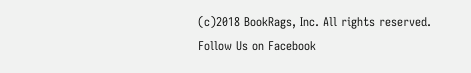(c)2018 BookRags, Inc. All rights reserved.
Follow Us on Facebook